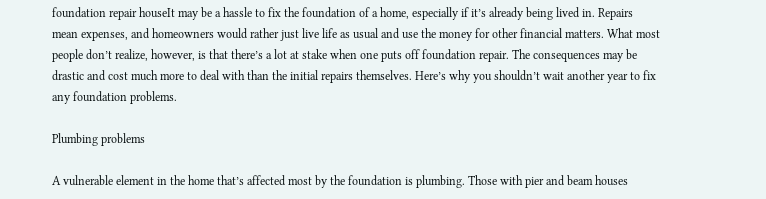foundation repair houseIt may be a hassle to fix the foundation of a home, especially if it’s already being lived in. Repairs mean expenses, and homeowners would rather just live life as usual and use the money for other financial matters. What most people don’t realize, however, is that there’s a lot at stake when one puts off foundation repair. The consequences may be drastic and cost much more to deal with than the initial repairs themselves. Here’s why you shouldn’t wait another year to fix any foundation problems.

Plumbing problems

A vulnerable element in the home that’s affected most by the foundation is plumbing. Those with pier and beam houses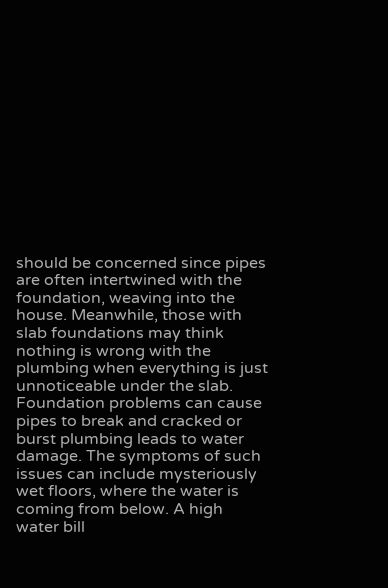should be concerned since pipes are often intertwined with the foundation, weaving into the house. Meanwhile, those with slab foundations may think nothing is wrong with the plumbing when everything is just unnoticeable under the slab. Foundation problems can cause pipes to break and cracked or burst plumbing leads to water damage. The symptoms of such issues can include mysteriously wet floors, where the water is coming from below. A high water bill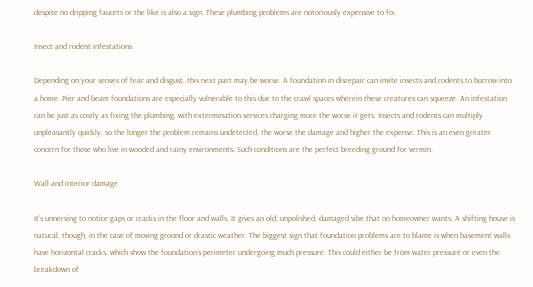despite no dripping faucets or the like is also a sign. These plumbing problems are notoriously expensive to fix.

Insect and rodent infestations

Depending on your senses of fear and disgust, this next part may be worse. A foundation in disrepair can invite insects and rodents to burrow into a home. Pier and beam foundations are especially vulnerable to this due to the crawl spaces wherein these creatures can squeeze. An infestation can be just as costly as fixing the plumbing, with extermination services charging more the worse it gets. Insects and rodents can multiply unpleasantly quickly, so the longer the problem remains undetected, the worse the damage and higher the expense. This is an even greater concern for those who live in wooded and rainy environments. Such conditions are the perfect breeding ground for vermin.

Wall and interior damage

It’s unnerving to notice gaps or cracks in the floor and walls. It gives an old, unpolished, damaged vibe that no homeowner wants. A shifting house is natural, though, in the case of moving ground or drastic weather. The biggest sign that foundation problems are to blame is when basement walls have horizontal cracks, which show the foundation’s perimeter undergoing much pressure. This could either be from water pressure or even the breakdown of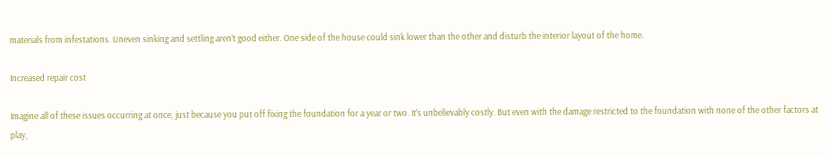materials from infestations. Uneven sinking and settling aren’t good either. One side of the house could sink lower than the other and disturb the interior layout of the home.

Increased repair cost

Imagine all of these issues occurring at once, just because you put off fixing the foundation for a year or two. It’s unbelievably costly. But even with the damage restricted to the foundation with none of the other factors at play,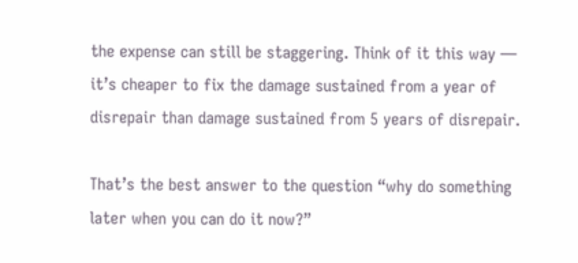the expense can still be staggering. Think of it this way — it’s cheaper to fix the damage sustained from a year of disrepair than damage sustained from 5 years of disrepair.

That’s the best answer to the question “why do something later when you can do it now?”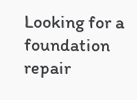Looking for a foundation repair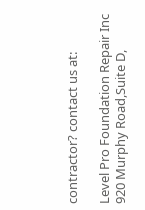contractor? contact us at:

Level Pro Foundation Repair Inc
920 Murphy Road,Suite D,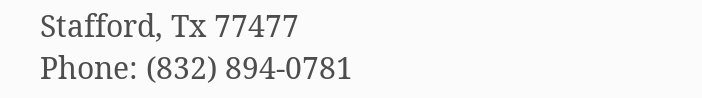Stafford, Tx 77477
Phone: (832) 894-0781